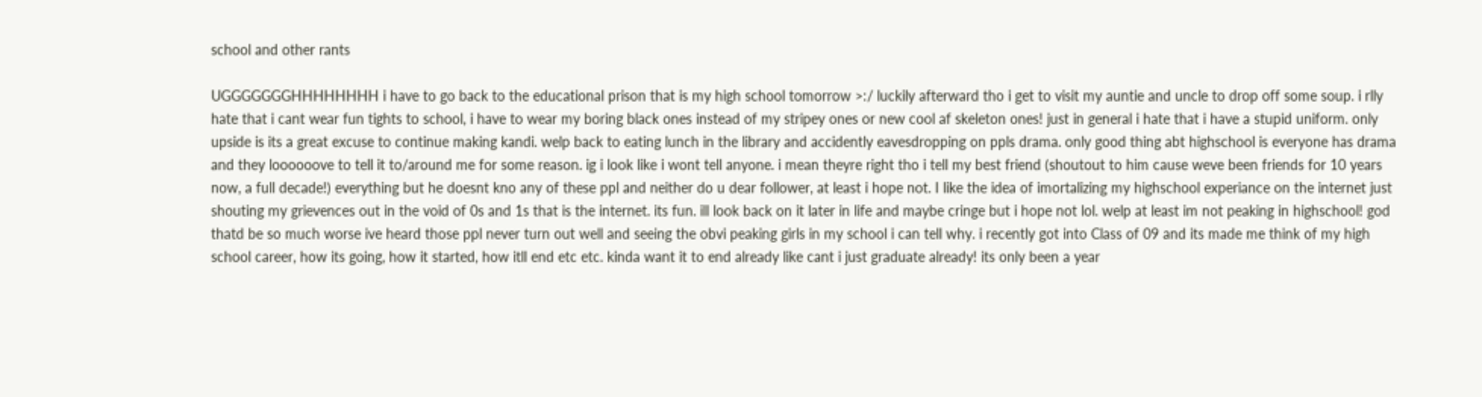school and other rants

UGGGGGGGHHHHHHHH i have to go back to the educational prison that is my high school tomorrow >:/ luckily afterward tho i get to visit my auntie and uncle to drop off some soup. i rlly hate that i cant wear fun tights to school, i have to wear my boring black ones instead of my stripey ones or new cool af skeleton ones! just in general i hate that i have a stupid uniform. only upside is its a great excuse to continue making kandi. welp back to eating lunch in the library and accidently eavesdropping on ppls drama. only good thing abt highschool is everyone has drama and they loooooove to tell it to/around me for some reason. ig i look like i wont tell anyone. i mean theyre right tho i tell my best friend (shoutout to him cause weve been friends for 10 years now, a full decade!) everything but he doesnt kno any of these ppl and neither do u dear follower, at least i hope not. I like the idea of imortalizing my highschool experiance on the internet just shouting my grievences out in the void of 0s and 1s that is the internet. its fun. ill look back on it later in life and maybe cringe but i hope not lol. welp at least im not peaking in highschool! god thatd be so much worse ive heard those ppl never turn out well and seeing the obvi peaking girls in my school i can tell why. i recently got into Class of 09 and its made me think of my high school career, how its going, how it started, how itll end etc etc. kinda want it to end already like cant i just graduate already! its only been a year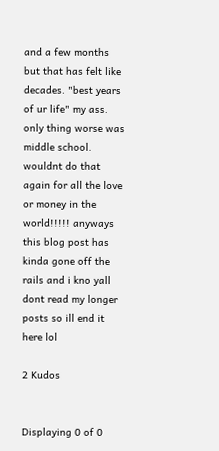and a few months but that has felt like decades. "best years of ur life" my ass. only thing worse was middle school. wouldnt do that again for all the love or money in the world!!!!! anyways this blog post has kinda gone off the rails and i kno yall dont read my longer posts so ill end it here lol

2 Kudos


Displaying 0 of 0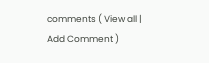comments ( View all | Add Comment )